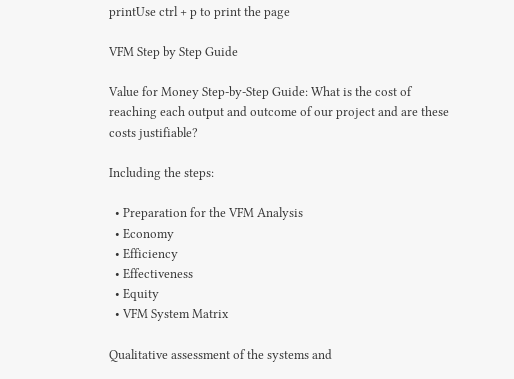printUse ctrl + p to print the page

VFM Step by Step Guide

Value for Money Step-by-Step Guide: What is the cost of reaching each output and outcome of our project and are these costs justifiable?

Including the steps:

  • Preparation for the VFM Analysis
  • Economy
  • Efficiency
  • Effectiveness
  • Equity
  • VFM System Matrix

Qualitative assessment of the systems and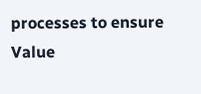processes to ensure Value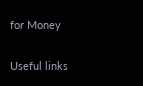for Money

Useful links